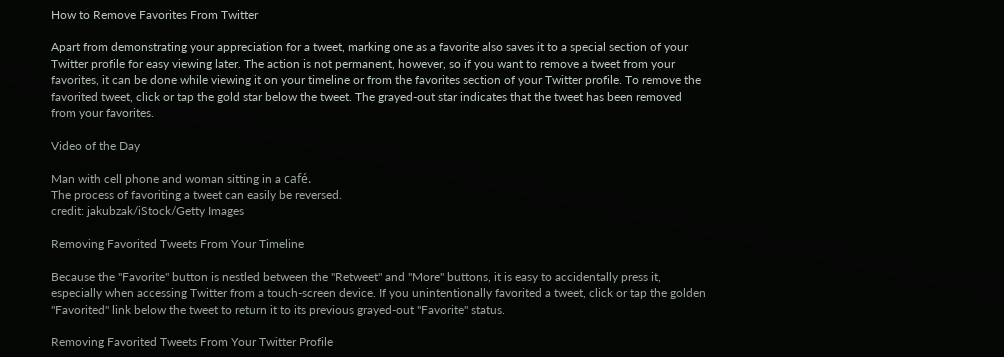How to Remove Favorites From Twitter

Apart from demonstrating your appreciation for a tweet, marking one as a favorite also saves it to a special section of your Twitter profile for easy viewing later. The action is not permanent, however, so if you want to remove a tweet from your favorites, it can be done while viewing it on your timeline or from the favorites section of your Twitter profile. To remove the favorited tweet, click or tap the gold star below the tweet. The grayed-out star indicates that the tweet has been removed from your favorites.

Video of the Day

Man with cell phone and woman sitting in a café.
The process of favoriting a tweet can easily be reversed.
credit: jakubzak/iStock/Getty Images

Removing Favorited Tweets From Your Timeline

Because the "Favorite" button is nestled between the "Retweet" and "More" buttons, it is easy to accidentally press it, especially when accessing Twitter from a touch-screen device. If you unintentionally favorited a tweet, click or tap the golden "Favorited" link below the tweet to return it to its previous grayed-out "Favorite" status.

Removing Favorited Tweets From Your Twitter Profile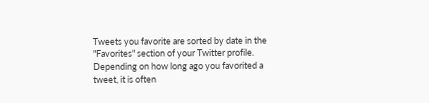Tweets you favorite are sorted by date in the "Favorites" section of your Twitter profile. Depending on how long ago you favorited a tweet, it is often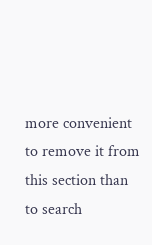more convenient to remove it from this section than to search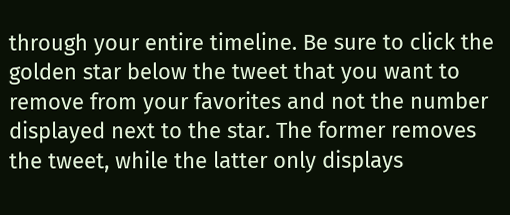through your entire timeline. Be sure to click the golden star below the tweet that you want to remove from your favorites and not the number displayed next to the star. The former removes the tweet, while the latter only displays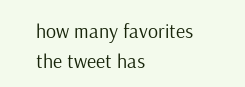how many favorites the tweet has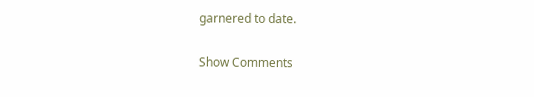garnered to date.

Show Comments